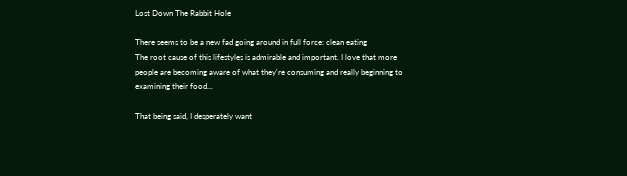Lost Down The Rabbit Hole

There seems to be a new fad going around in full force: clean eating
The root cause of this lifestyles is admirable and important. I love that more people are becoming aware of what they're consuming and really beginning to examining their food...

That being said, I desperately want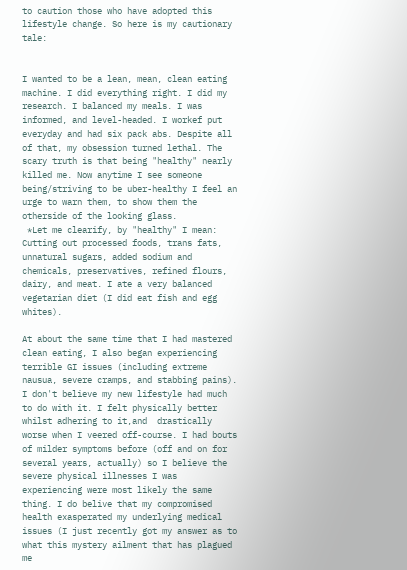to caution those who have adopted this lifestyle change. So here is my cautionary tale:


I wanted to be a lean, mean, clean eating machine. I did everything right. I did my research. I balanced my meals. I was informed, and level-headed. I workef put everyday and had six pack abs. Despite all of that, my obsession turned lethal. The scary truth is that being "healthy" nearly killed me. Now anytime I see someone being/striving to be uber-healthy I feel an urge to warn them, to show them the otherside of the looking glass.
 *Let me clearify, by "healthy" I mean: Cutting out processed foods, trans fats, unnatural sugars, added sodium and chemicals, preservatives, refined flours, dairy, and meat. I ate a very balanced vegetarian diet (I did eat fish and egg whites).

At about the same time that I had mastered clean eating, I also began experiencing terrible GI issues (including extreme nausua, severe cramps, and stabbing pains). I don't believe my new lifestyle had much to do with it. I felt physically better whilst adhering to it,and  drastically worse when I veered off-course. I had bouts of milder symptoms before (off and on for several years, actually) so I believe the severe physical illnesses I was experiencing were most likely the same thing. I do belive that my compromised health exasperated my underlying medical issues (I just recently got my answer as to what this mystery ailment that has plagued me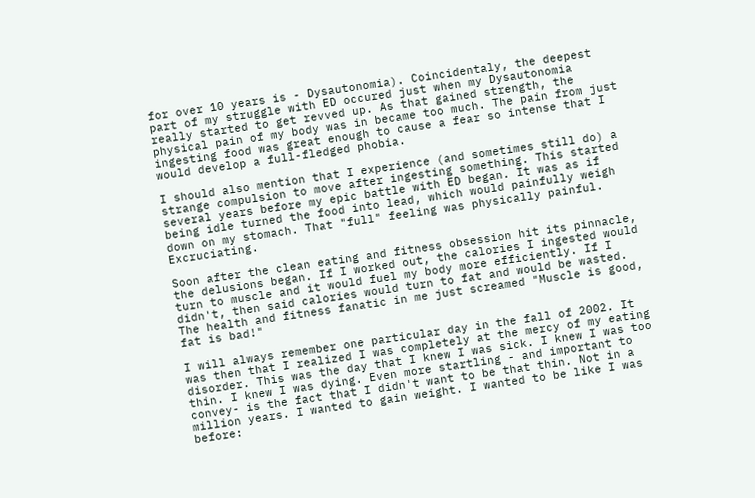for over 10 years is - Dysautonomia). Coincidentaly, the deepest part of my struggle with ED occured just when my Dysautonomia really started to get revved up. As that gained strength, the physical pain of my body was in became too much. The pain from just ingesting food was great enough to cause a fear so intense that I would develop a full-fledged phobia.

I should also mention that I experience (and sometimes still do) a strange compulsion to move after ingesting something. This started several years before my epic battle with ED began. It was as if being idle turned the food into lead, which would painfully weigh down on my stomach. That "full" feeling was physically painful. Excruciating.

Soon after the clean eating and fitness obsession hit its pinnacle, the delusions began. If I worked out, the calories I ingested would turn to muscle and it would fuel my body more efficiently. If I didn't, then said calories would turn to fat and would be wasted. The health and fitness fanatic in me just screamed "Muscle is good, fat is bad!"

I will always remember one particular day in the fall of 2002. It was then that I realized I was completely at the mercy of my eating disorder. This was the day that I knew I was sick. I knew I was too thin. I knew I was dying. Even more startling - and important to convey- is the fact that I didn't want to be that thin. Not in a million years. I wanted to gain weight. I wanted to be like I was before: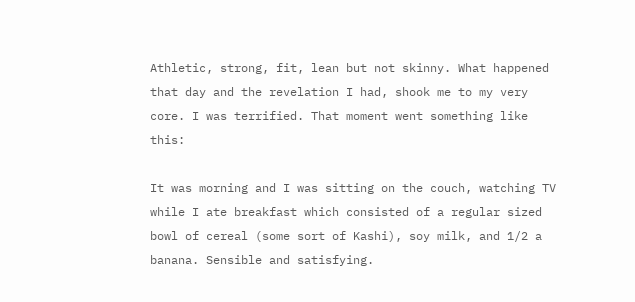Athletic, strong, fit, lean but not skinny. What happened that day and the revelation I had, shook me to my very core. I was terrified. That moment went something like this:

It was morning and I was sitting on the couch, watching TV while I ate breakfast which consisted of a regular sized bowl of cereal (some sort of Kashi), soy milk, and 1/2 a banana. Sensible and satisfying.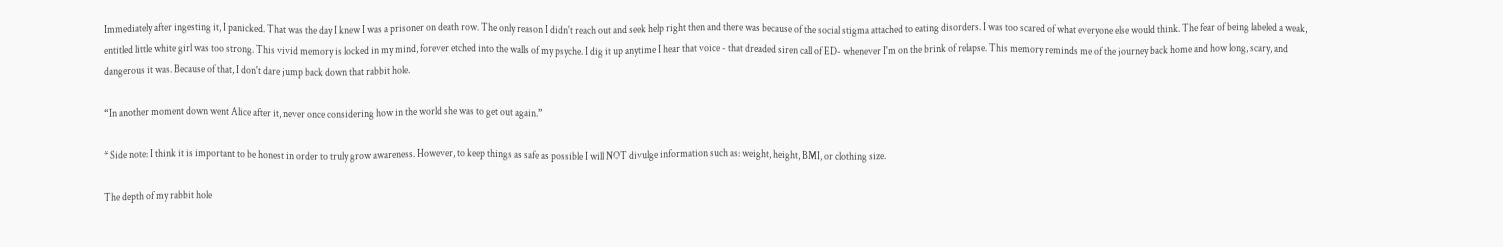Immediately after ingesting it, I panicked. That was the day I knew I was a prisoner on death row. The only reason I didn't reach out and seek help right then and there was because of the social stigma attached to eating disorders. I was too scared of what everyone else would think. The fear of being labeled a weak, entitled little white girl was too strong. This vivid memory is locked in my mind, forever etched into the walls of my psyche. I dig it up anytime I hear that voice - that dreaded siren call of ED- whenever I'm on the brink of relapse. This memory reminds me of the journey back home and how long, scary, and dangerous it was. Because of that, I don't dare jump back down that rabbit hole.

“In another moment down went Alice after it, never once considering how in the world she was to get out again.”

* Side note: I think it is important to be honest in order to truly grow awareness. However, to keep things as safe as possible I will NOT divulge information such as: weight, height, BMI, or clothing size.

The depth of my rabbit hole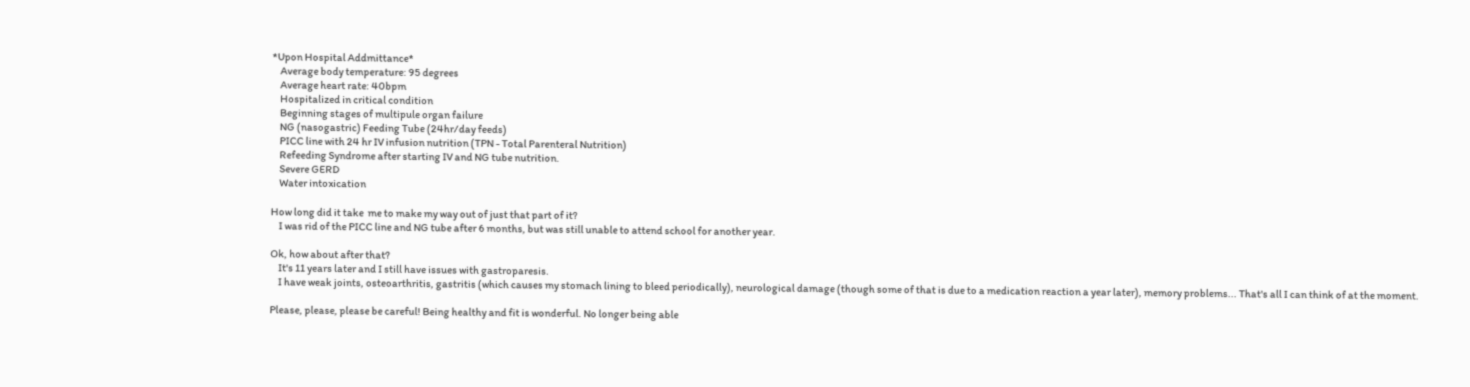*Upon Hospital Addmittance*
    Average body temperature: 95 degrees
    Average heart rate: 40bpm
    Hospitalized in critical condition
    Beginning stages of multipule organ failure
    NG (nasogastric) Feeding Tube (24hr/day feeds)
    PICC line with 24 hr IV infusion nutrition (TPN - Total Parenteral Nutrition)
    Refeeding Syndrome after starting IV and NG tube nutrition.
    Severe GERD
    Water intoxication

How long did it take  me to make my way out of just that part of it?
    I was rid of the PICC line and NG tube after 6 months, but was still unable to attend school for another year.

Ok, how about after that?
    It's 11 years later and I still have issues with gastroparesis.
    I have weak joints, osteoarthritis, gastritis (which causes my stomach lining to bleed periodically), neurological damage (though some of that is due to a medication reaction a year later), memory problems... That's all I can think of at the moment.

Please, please, please be careful! Being healthy and fit is wonderful. No longer being able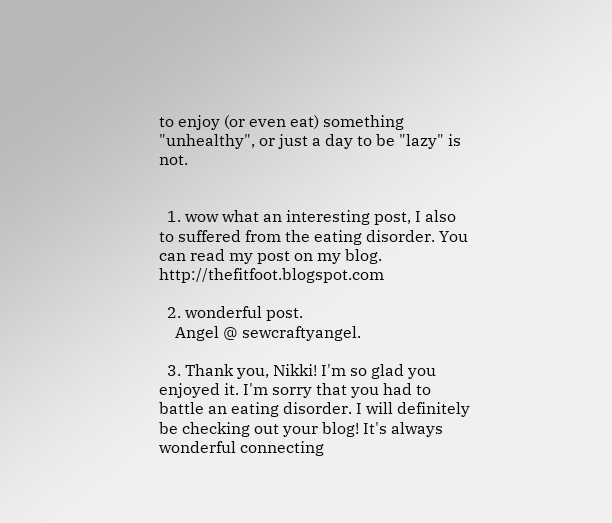to enjoy (or even eat) something "unhealthy", or just a day to be "lazy" is not.


  1. wow what an interesting post, I also to suffered from the eating disorder. You can read my post on my blog. http://thefitfoot.blogspot.com

  2. wonderful post.
    Angel @ sewcraftyangel.

  3. Thank you, Nikki! I'm so glad you enjoyed it. I'm sorry that you had to battle an eating disorder. I will definitely be checking out your blog! It's always wonderful connecting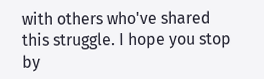with others who've shared this struggle. I hope you stop by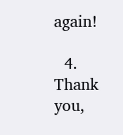again!

  4. Thank you,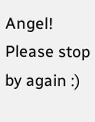Angel! Please stop by again :)